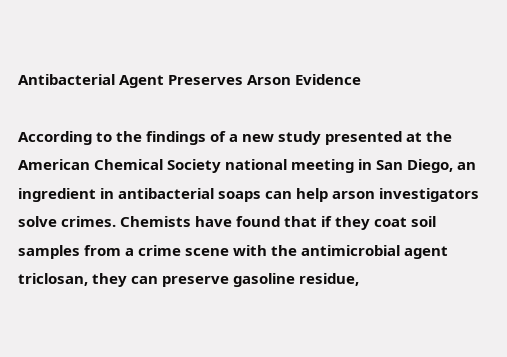Antibacterial Agent Preserves Arson Evidence

According to the findings of a new study presented at the American Chemical Society national meeting in San Diego, an ingredient in antibacterial soaps can help arson investigators solve crimes. Chemists have found that if they coat soil samples from a crime scene with the antimicrobial agent triclosan, they can preserve gasoline residue,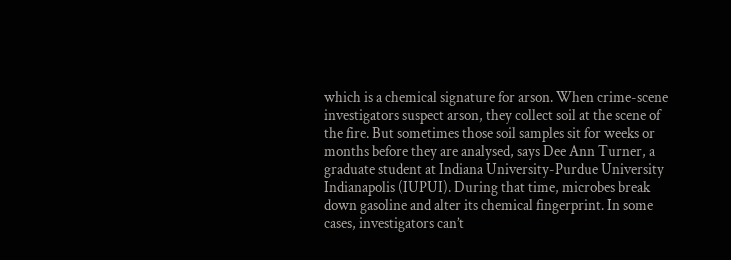which is a chemical signature for arson. When crime-scene investigators suspect arson, they collect soil at the scene of the fire. But sometimes those soil samples sit for weeks or months before they are analysed, says Dee Ann Turner, a graduate student at Indiana University-Purdue University Indianapolis (IUPUI). During that time, microbes break down gasoline and alter its chemical fingerprint. In some cases, investigators can’t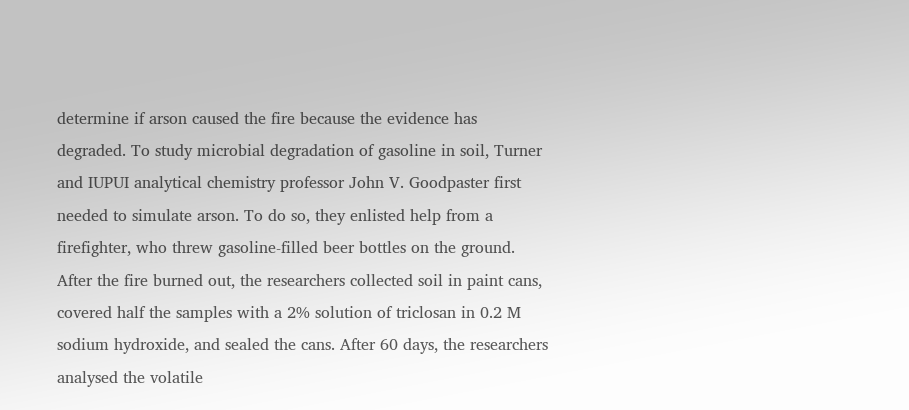determine if arson caused the fire because the evidence has degraded. To study microbial degradation of gasoline in soil, Turner and IUPUI analytical chemistry professor John V. Goodpaster first needed to simulate arson. To do so, they enlisted help from a firefighter, who threw gasoline-filled beer bottles on the ground. After the fire burned out, the researchers collected soil in paint cans, covered half the samples with a 2% solution of triclosan in 0.2 M sodium hydroxide, and sealed the cans. After 60 days, the researchers analysed the volatile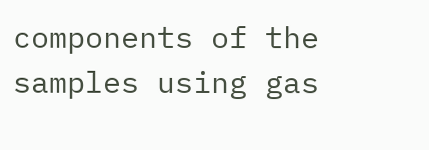components of the samples using gas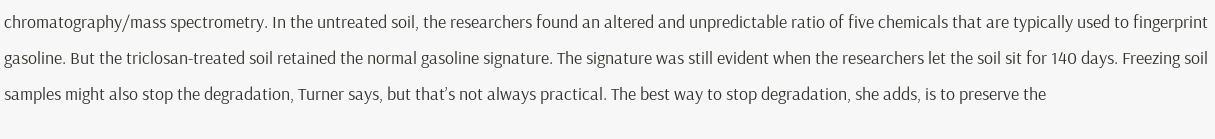chromatography/mass spectrometry. In the untreated soil, the researchers found an altered and unpredictable ratio of five chemicals that are typically used to fingerprint gasoline. But the triclosan-treated soil retained the normal gasoline signature. The signature was still evident when the researchers let the soil sit for 140 days. Freezing soil samples might also stop the degradation, Turner says, but that’s not always practical. The best way to stop degradation, she adds, is to preserve the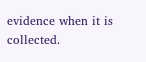evidence when it is collected.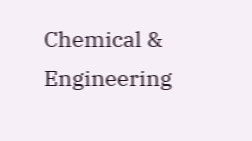Chemical & Engineering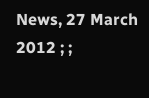News, 27 March 2012 ; ;